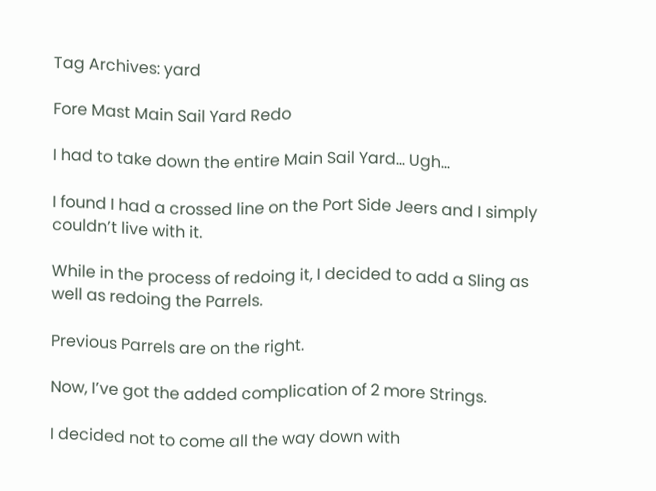Tag Archives: yard

Fore Mast Main Sail Yard Redo

I had to take down the entire Main Sail Yard… Ugh…

I found I had a crossed line on the Port Side Jeers and I simply couldn’t live with it.

While in the process of redoing it, I decided to add a Sling as well as redoing the Parrels.

Previous Parrels are on the right.

Now, I’ve got the added complication of 2 more Strings.

I decided not to come all the way down with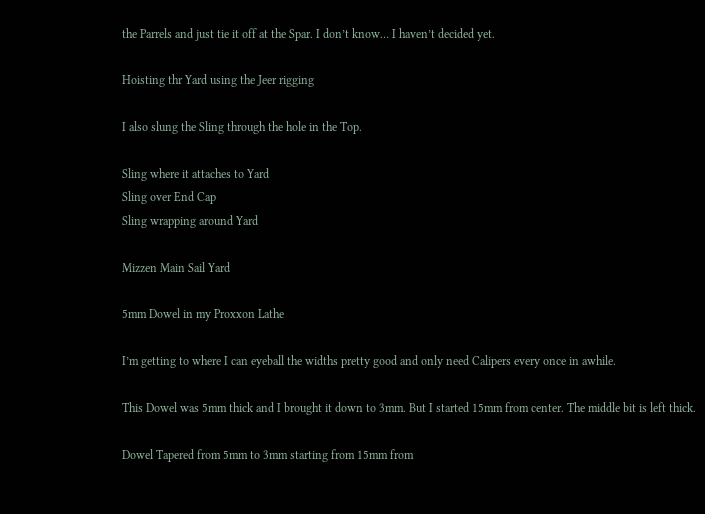the Parrels and just tie it off at the Spar. I don’t know… I haven’t decided yet.

Hoisting thr Yard using the Jeer rigging

I also slung the Sling through the hole in the Top.

Sling where it attaches to Yard
Sling over End Cap
Sling wrapping around Yard

Mizzen Main Sail Yard

5mm Dowel in my Proxxon Lathe

I’m getting to where I can eyeball the widths pretty good and only need Calipers every once in awhile.

This Dowel was 5mm thick and I brought it down to 3mm. But I started 15mm from center. The middle bit is left thick.

Dowel Tapered from 5mm to 3mm starting from 15mm from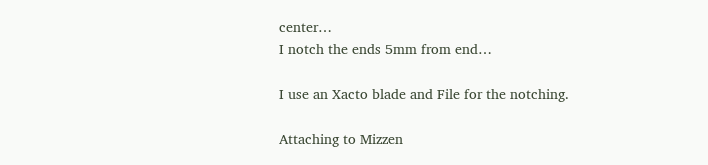center…
I notch the ends 5mm from end…

I use an Xacto blade and File for the notching.

Attaching to Mizzen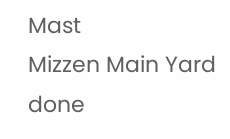Mast
Mizzen Main Yard done